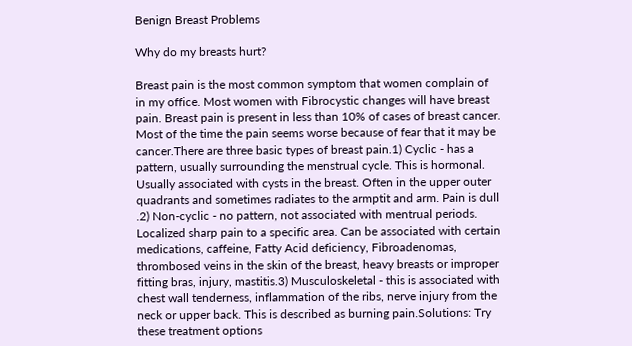Benign Breast Problems

Why do my breasts hurt?

Breast pain is the most common symptom that women complain of in my office. Most women with Fibrocystic changes will have breast pain. Breast pain is present in less than 10% of cases of breast cancer. Most of the time the pain seems worse because of fear that it may be cancer.There are three basic types of breast pain.1) Cyclic - has a pattern, usually surrounding the menstrual cycle. This is hormonal. Usually associated with cysts in the breast. Often in the upper outer quadrants and sometimes radiates to the armptit and arm. Pain is dull .2) Non-cyclic - no pattern, not associated with mentrual periods. Localized sharp pain to a specific area. Can be associated with certain medications, caffeine, Fatty Acid deficiency, Fibroadenomas, thrombosed veins in the skin of the breast, heavy breasts or improper fitting bras, injury, mastitis.3) Musculoskeletal - this is associated with chest wall tenderness, inflammation of the ribs, nerve injury from the neck or upper back. This is described as burning pain.Solutions: Try these treatment options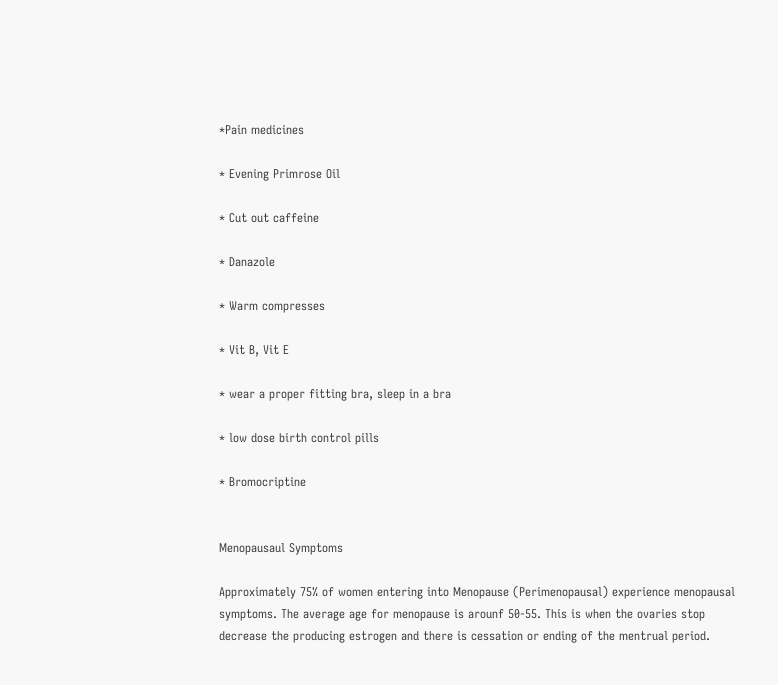*Pain medicines

* Evening Primrose Oil

* Cut out caffeine

* Danazole

* Warm compresses

* Vit B, Vit E

* wear a proper fitting bra, sleep in a bra

* low dose birth control pills

* Bromocriptine


Menopausaul Symptoms

Approximately 75% of women entering into Menopause (Perimenopausal) experience menopausal symptoms. The average age for menopause is arounf 50-55. This is when the ovaries stop decrease the producing estrogen and there is cessation or ending of the mentrual period.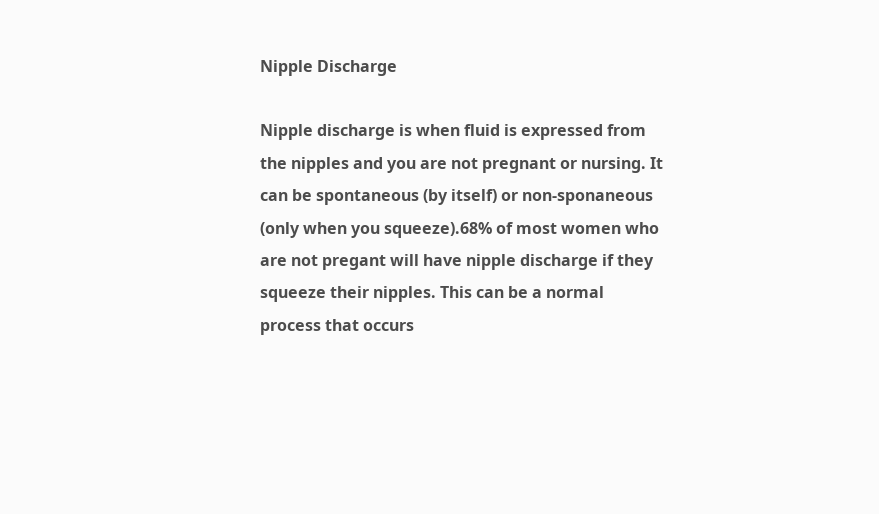Nipple Discharge

Nipple discharge is when fluid is expressed from the nipples and you are not pregnant or nursing. It can be spontaneous (by itself) or non-sponaneous (only when you squeeze).68% of most women who are not pregant will have nipple discharge if they squeeze their nipples. This can be a normal process that occurs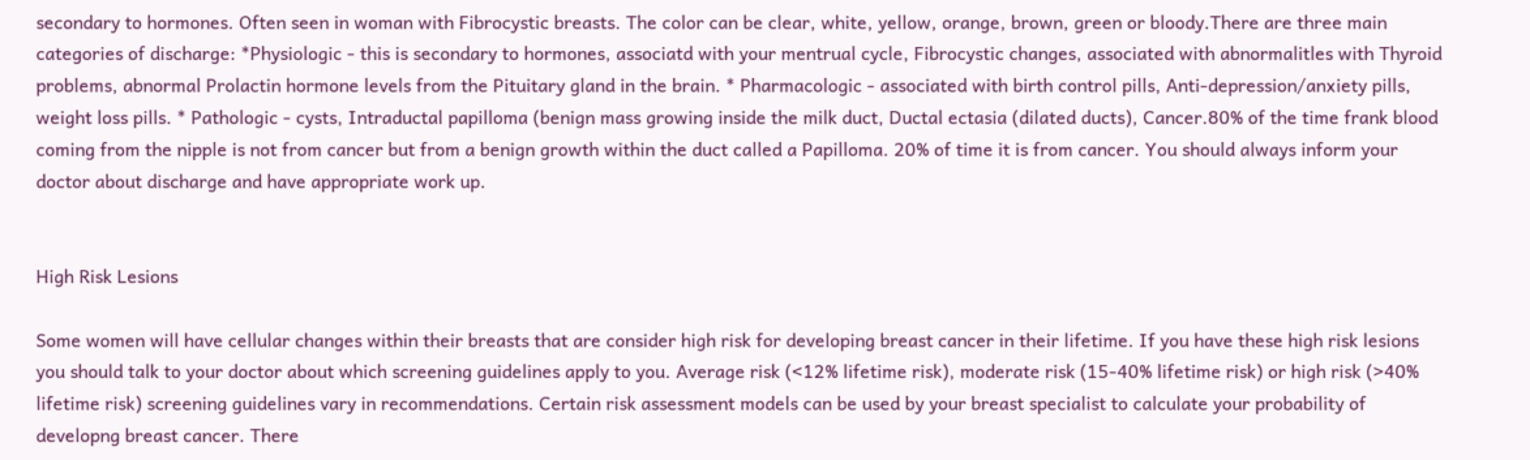secondary to hormones. Often seen in woman with Fibrocystic breasts. The color can be clear, white, yellow, orange, brown, green or bloody.There are three main categories of discharge: *Physiologic - this is secondary to hormones, associatd with your mentrual cycle, Fibrocystic changes, associated with abnormalitles with Thyroid problems, abnormal Prolactin hormone levels from the Pituitary gland in the brain. * Pharmacologic - associated with birth control pills, Anti-depression/anxiety pills, weight loss pills. * Pathologic - cysts, Intraductal papilloma (benign mass growing inside the milk duct, Ductal ectasia (dilated ducts), Cancer.80% of the time frank blood coming from the nipple is not from cancer but from a benign growth within the duct called a Papilloma. 20% of time it is from cancer. You should always inform your doctor about discharge and have appropriate work up.


High Risk Lesions

Some women will have cellular changes within their breasts that are consider high risk for developing breast cancer in their lifetime. If you have these high risk lesions you should talk to your doctor about which screening guidelines apply to you. Average risk (<12% lifetime risk), moderate risk (15-40% lifetime risk) or high risk (>40% lifetime risk) screening guidelines vary in recommendations. Certain risk assessment models can be used by your breast specialist to calculate your probability of developng breast cancer. There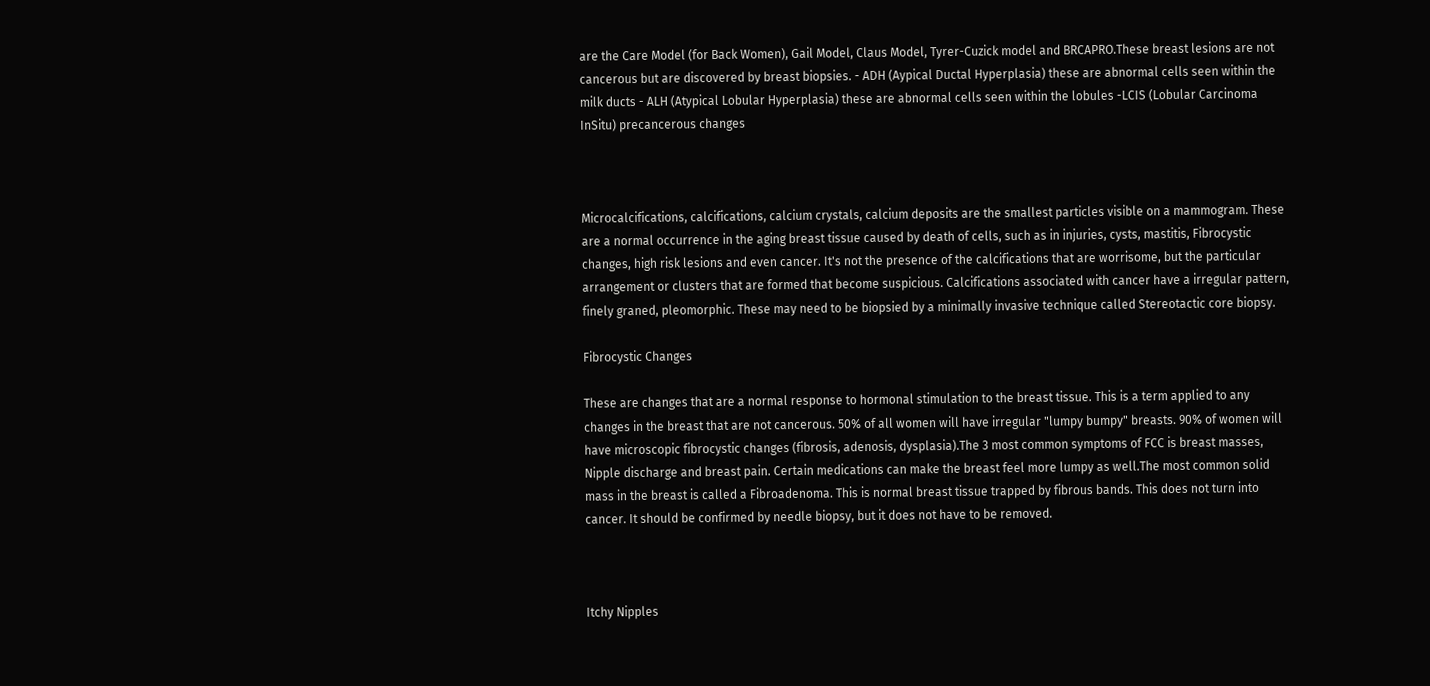are the Care Model (for Back Women), Gail Model, Claus Model, Tyrer-Cuzick model and BRCAPRO.These breast lesions are not cancerous but are discovered by breast biopsies. - ADH (Aypical Ductal Hyperplasia) these are abnormal cells seen within the milk ducts - ALH (Atypical Lobular Hyperplasia) these are abnormal cells seen within the lobules -LCIS (Lobular Carcinoma InSitu) precancerous changes



Microcalcifications, calcifications, calcium crystals, calcium deposits are the smallest particles visible on a mammogram. These are a normal occurrence in the aging breast tissue caused by death of cells, such as in injuries, cysts, mastitis, Fibrocystic changes, high risk lesions and even cancer. It's not the presence of the calcifications that are worrisome, but the particular arrangement or clusters that are formed that become suspicious. Calcifications associated with cancer have a irregular pattern, finely graned, pleomorphic. These may need to be biopsied by a minimally invasive technique called Stereotactic core biopsy.

Fibrocystic Changes

These are changes that are a normal response to hormonal stimulation to the breast tissue. This is a term applied to any changes in the breast that are not cancerous. 50% of all women will have irregular "lumpy bumpy" breasts. 90% of women will have microscopic fibrocystic changes (fibrosis, adenosis, dysplasia).The 3 most common symptoms of FCC is breast masses, Nipple discharge and breast pain. Certain medications can make the breast feel more lumpy as well.The most common solid mass in the breast is called a Fibroadenoma. This is normal breast tissue trapped by fibrous bands. This does not turn into cancer. It should be confirmed by needle biopsy, but it does not have to be removed.



Itchy Nipples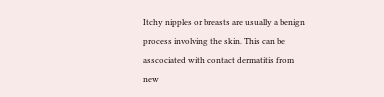Itchy nipples or breasts are usually a benign process involving the skin. This can be asscociated with contact dermatitis from new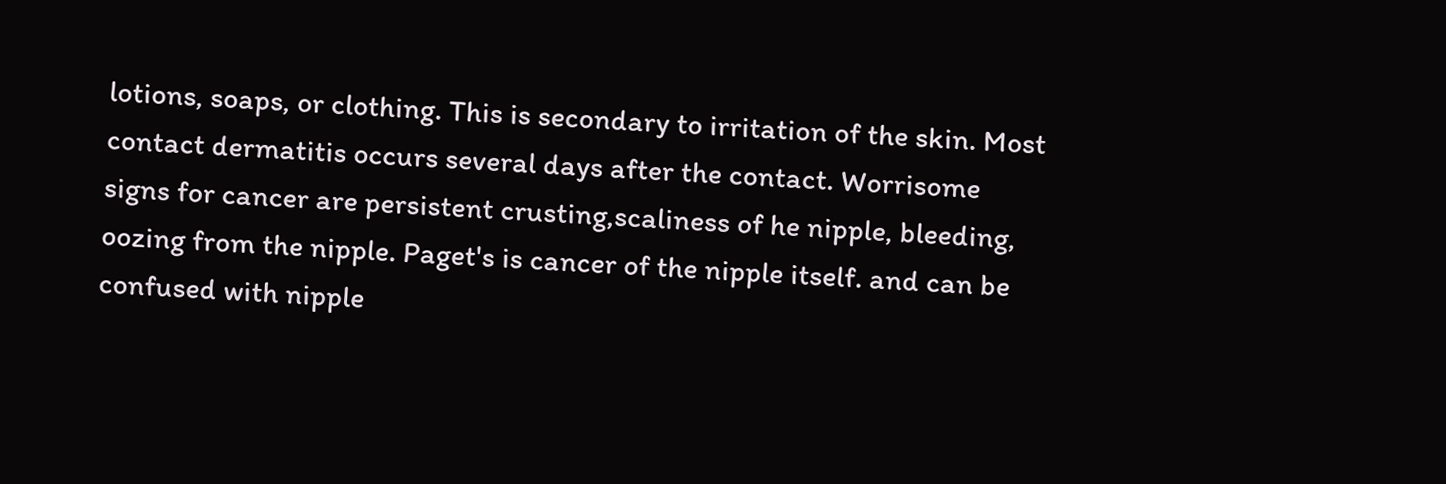lotions, soaps, or clothing. This is secondary to irritation of the skin. Most contact dermatitis occurs several days after the contact. Worrisome signs for cancer are persistent crusting,scaliness of he nipple, bleeding, oozing from the nipple. Paget's is cancer of the nipple itself. and can be confused with nipple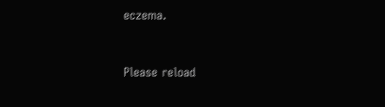eczema.


Please reload